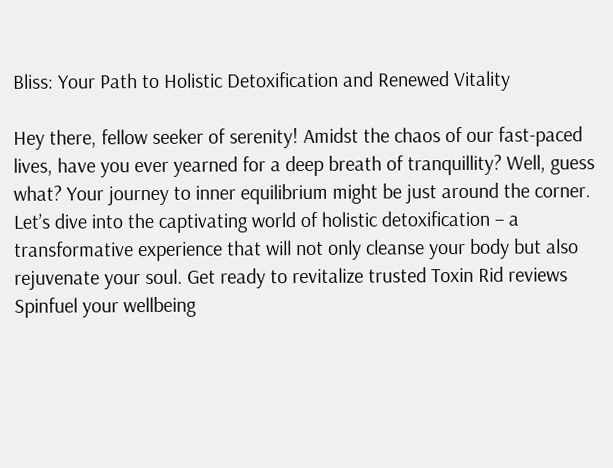Bliss: Your Path to Holistic Detoxification and Renewed Vitality

Hey there, fellow seeker of serenity! Amidst the chaos of our fast-paced lives, have you ever yearned for a deep breath of tranquillity? Well, guess what? Your journey to inner equilibrium might be just around the corner. Let’s dive into the captivating world of holistic detoxification – a transformative experience that will not only cleanse your body but also rejuvenate your soul. Get ready to revitalize trusted Toxin Rid reviews Spinfuel your wellbeing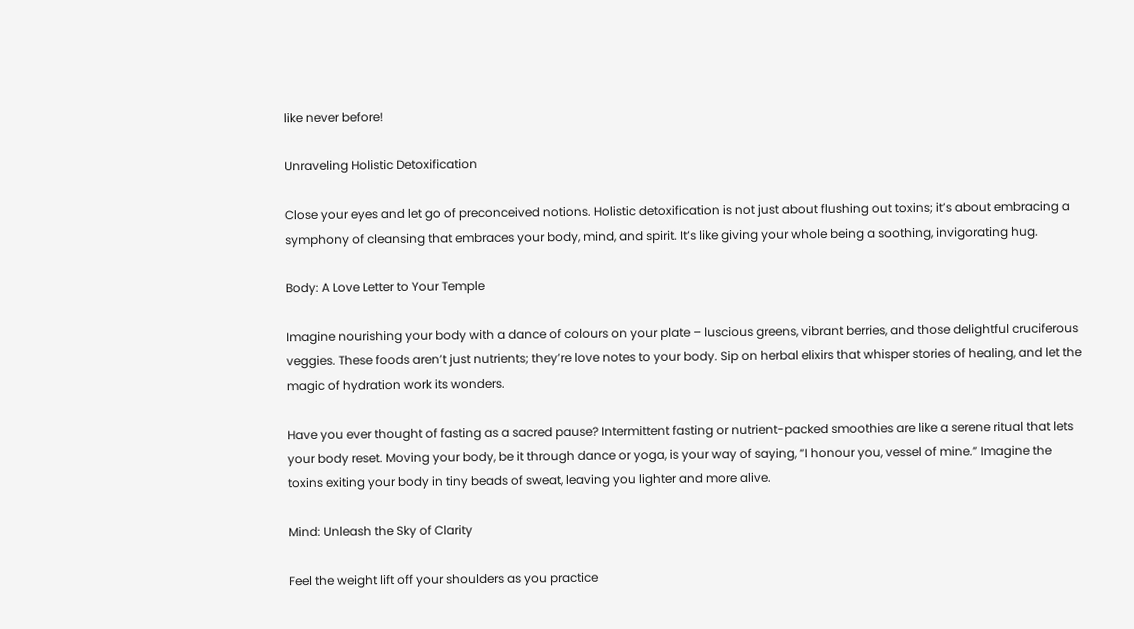like never before!

Unraveling Holistic Detoxification

Close your eyes and let go of preconceived notions. Holistic detoxification is not just about flushing out toxins; it’s about embracing a symphony of cleansing that embraces your body, mind, and spirit. It’s like giving your whole being a soothing, invigorating hug.

Body: A Love Letter to Your Temple

Imagine nourishing your body with a dance of colours on your plate – luscious greens, vibrant berries, and those delightful cruciferous veggies. These foods aren’t just nutrients; they’re love notes to your body. Sip on herbal elixirs that whisper stories of healing, and let the magic of hydration work its wonders.

Have you ever thought of fasting as a sacred pause? Intermittent fasting or nutrient-packed smoothies are like a serene ritual that lets your body reset. Moving your body, be it through dance or yoga, is your way of saying, “I honour you, vessel of mine.” Imagine the toxins exiting your body in tiny beads of sweat, leaving you lighter and more alive.

Mind: Unleash the Sky of Clarity

Feel the weight lift off your shoulders as you practice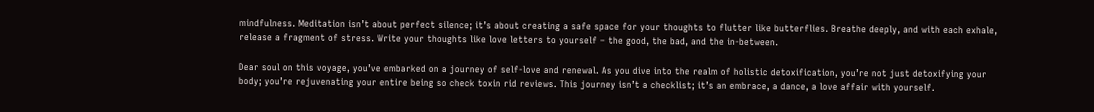mindfulness. Meditation isn’t about perfect silence; it’s about creating a safe space for your thoughts to flutter like butterflies. Breathe deeply, and with each exhale, release a fragment of stress. Write your thoughts like love letters to yourself – the good, the bad, and the in-between.

Dear soul on this voyage, you’ve embarked on a journey of self-love and renewal. As you dive into the realm of holistic detoxification, you’re not just detoxifying your body; you’re rejuvenating your entire being so check toxin rid reviews. This journey isn’t a checklist; it’s an embrace, a dance, a love affair with yourself.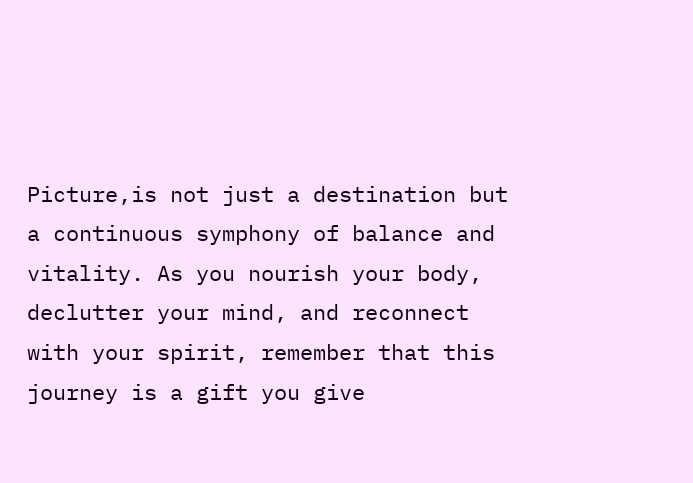Picture,is not just a destination but a continuous symphony of balance and vitality. As you nourish your body, declutter your mind, and reconnect with your spirit, remember that this journey is a gift you give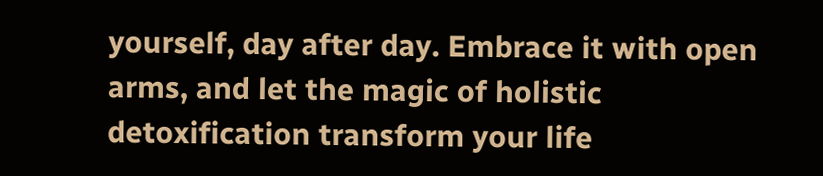yourself, day after day. Embrace it with open arms, and let the magic of holistic detoxification transform your life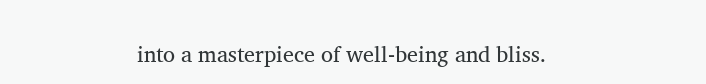into a masterpiece of well-being and bliss.